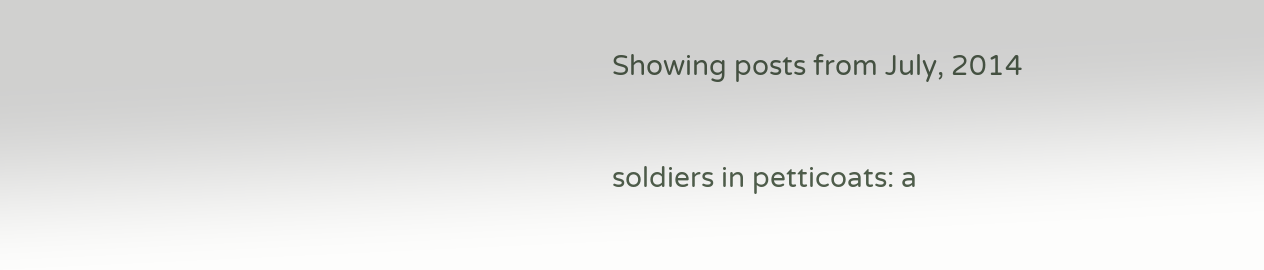Showing posts from July, 2014

soldiers in petticoats: a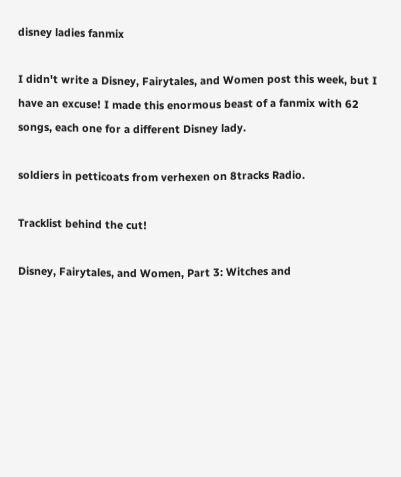disney ladies fanmix

I didn't write a Disney, Fairytales, and Women post this week, but I have an excuse! I made this enormous beast of a fanmix with 62 songs, each one for a different Disney lady.

soldiers in petticoats from verhexen on 8tracks Radio.

Tracklist behind the cut!

Disney, Fairytales, and Women, Part 3: Witches and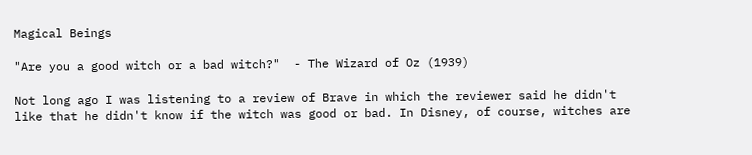Magical Beings

"Are you a good witch or a bad witch?"  - The Wizard of Oz (1939)

Not long ago I was listening to a review of Brave in which the reviewer said he didn't like that he didn't know if the witch was good or bad. In Disney, of course, witches are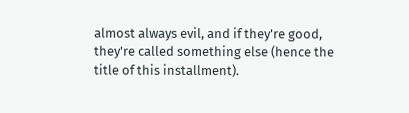almost always evil, and if they're good, they're called something else (hence the title of this installment).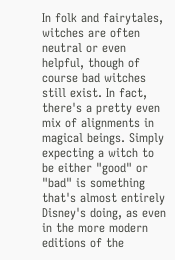In folk and fairytales, witches are often neutral or even helpful, though of course bad witches still exist. In fact, there's a pretty even mix of alignments in magical beings. Simply expecting a witch to be either "good" or "bad" is something that's almost entirely Disney's doing, as even in the more modern editions of the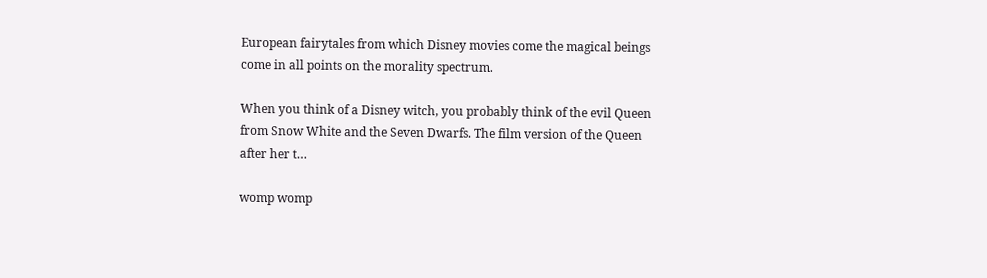European fairytales from which Disney movies come the magical beings come in all points on the morality spectrum.

When you think of a Disney witch, you probably think of the evil Queen from Snow White and the Seven Dwarfs. The film version of the Queen after her t…

womp womp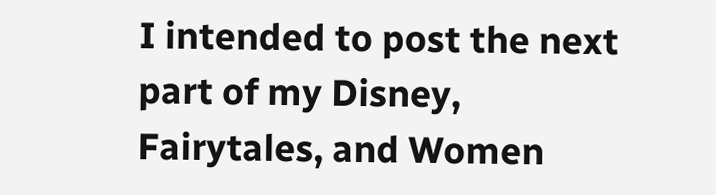I intended to post the next part of my Disney, Fairytales, and Women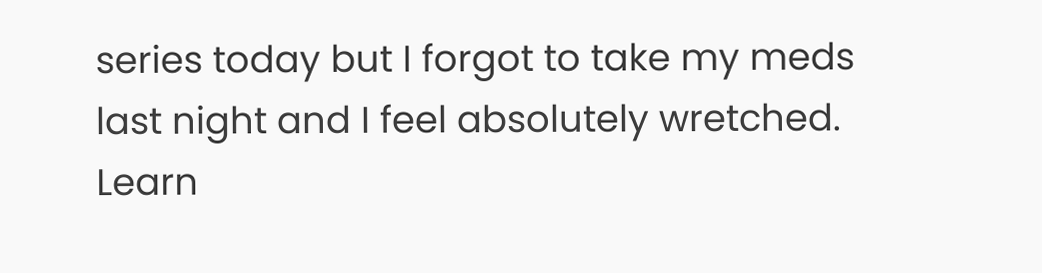series today but I forgot to take my meds last night and I feel absolutely wretched. Learn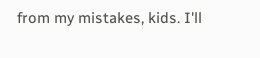from my mistakes, kids. I'll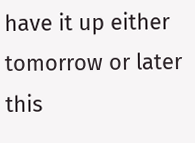have it up either tomorrow or later this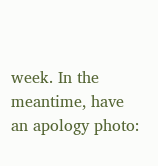week. In the meantime, have an apology photo: